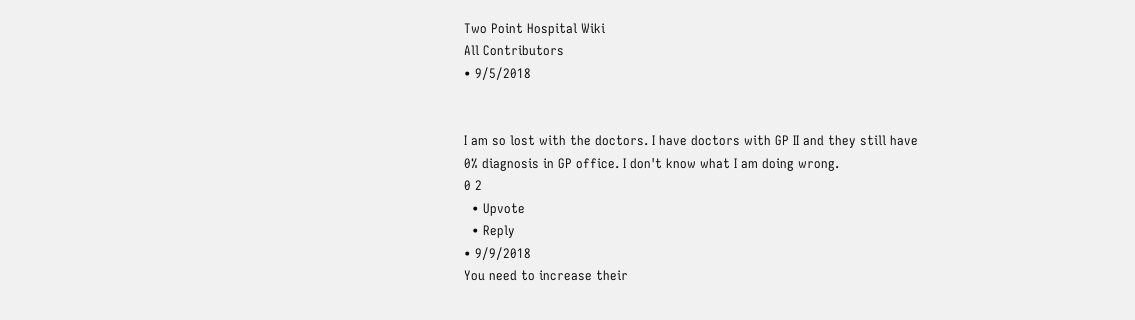Two Point Hospital Wiki
All Contributors
• 9/5/2018


I am so lost with the doctors. I have doctors with GP II and they still have 0% diagnosis in GP office. I don't know what I am doing wrong.
0 2
  • Upvote
  • Reply
• 9/9/2018
You need to increase their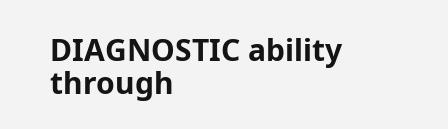DIAGNOSTIC ability through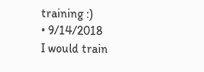training :)
• 9/14/2018
I would train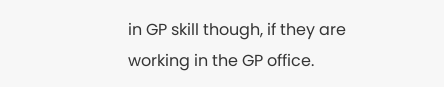in GP skill though, if they are working in the GP office.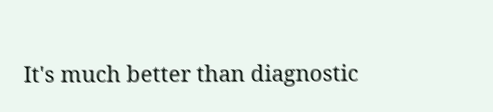It's much better than diagnostic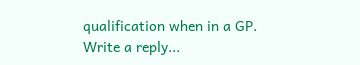qualification when in a GP.
Write a reply...